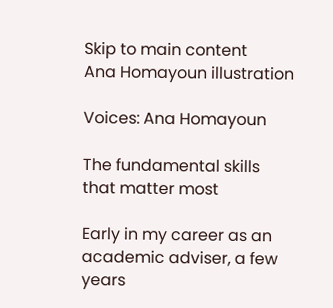Skip to main content
Ana Homayoun illustration

Voices: Ana Homayoun

The fundamental skills that matter most

Early in my career as an academic adviser, a few years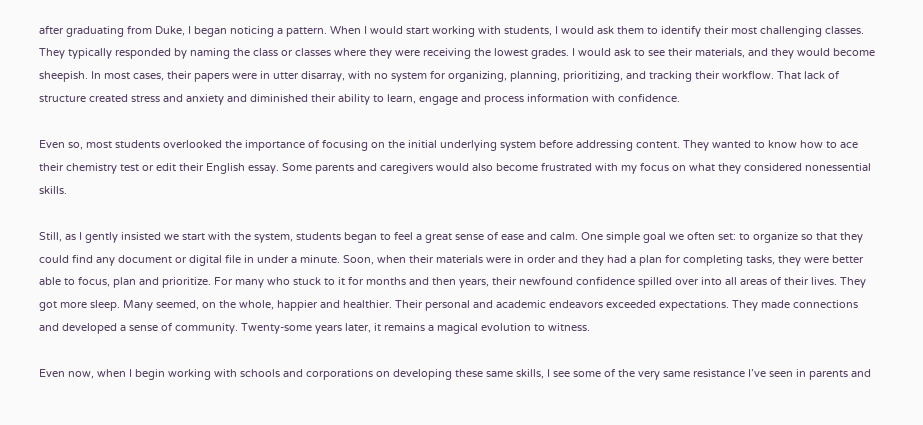after graduating from Duke, I began noticing a pattern. When I would start working with students, I would ask them to identify their most challenging classes. They typically responded by naming the class or classes where they were receiving the lowest grades. I would ask to see their materials, and they would become sheepish. In most cases, their papers were in utter disarray, with no system for organizing, planning, prioritizing, and tracking their workflow. That lack of structure created stress and anxiety and diminished their ability to learn, engage and process information with confidence.

Even so, most students overlooked the importance of focusing on the initial underlying system before addressing content. They wanted to know how to ace their chemistry test or edit their English essay. Some parents and caregivers would also become frustrated with my focus on what they considered nonessential skills.

Still, as I gently insisted we start with the system, students began to feel a great sense of ease and calm. One simple goal we often set: to organize so that they could find any document or digital file in under a minute. Soon, when their materials were in order and they had a plan for completing tasks, they were better able to focus, plan and prioritize. For many who stuck to it for months and then years, their newfound confidence spilled over into all areas of their lives. They got more sleep. Many seemed, on the whole, happier and healthier. Their personal and academic endeavors exceeded expectations. They made connections and developed a sense of community. Twenty-some years later, it remains a magical evolution to witness.

Even now, when I begin working with schools and corporations on developing these same skills, I see some of the very same resistance I’ve seen in parents and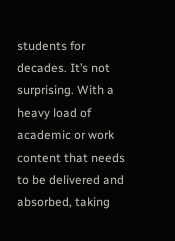students for decades. It’s not surprising. With a heavy load of academic or work content that needs to be delivered and absorbed, taking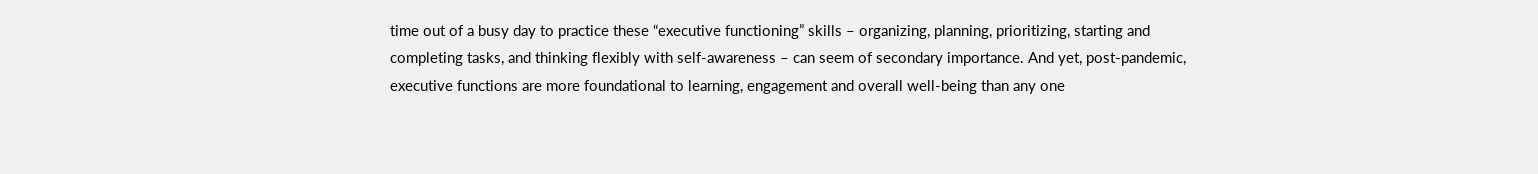time out of a busy day to practice these “executive functioning” skills – organizing, planning, prioritizing, starting and completing tasks, and thinking flexibly with self-awareness – can seem of secondary importance. And yet, post-pandemic, executive functions are more foundational to learning, engagement and overall well-being than any one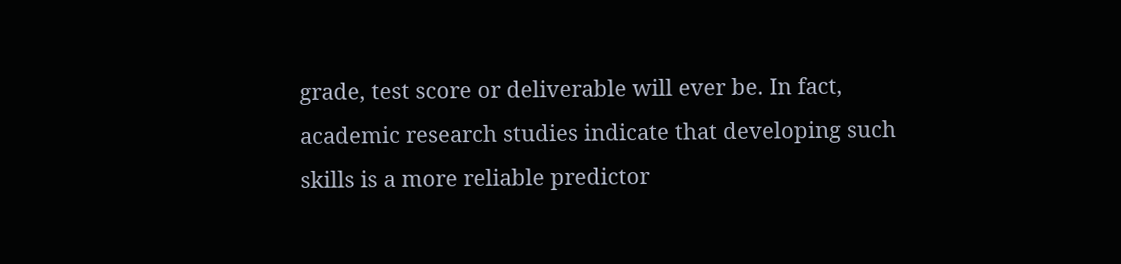grade, test score or deliverable will ever be. In fact, academic research studies indicate that developing such skills is a more reliable predictor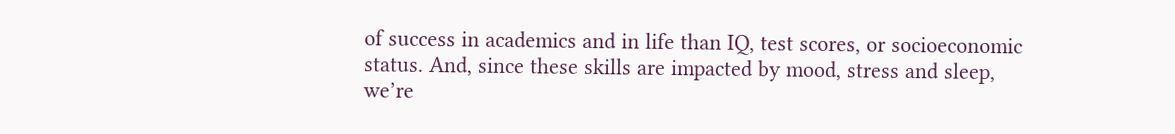of success in academics and in life than IQ, test scores, or socioeconomic status. And, since these skills are impacted by mood, stress and sleep, we’re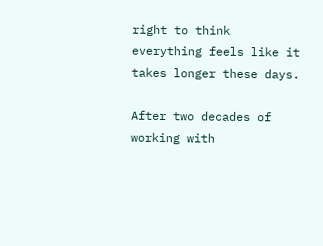right to think everything feels like it takes longer these days.

After two decades of working with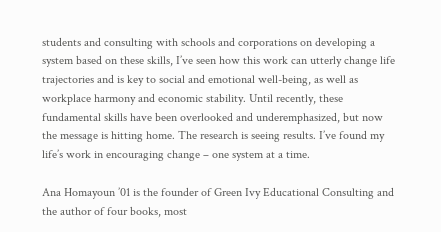students and consulting with schools and corporations on developing a system based on these skills, I’ve seen how this work can utterly change life trajectories and is key to social and emotional well-being, as well as workplace harmony and economic stability. Until recently, these fundamental skills have been overlooked and underemphasized, but now the message is hitting home. The research is seeing results. I’ve found my life’s work in encouraging change – one system at a time.

Ana Homayoun ’01 is the founder of Green Ivy Educational Consulting and the author of four books, most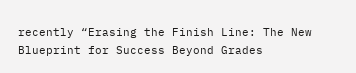recently “Erasing the Finish Line: The New Blueprint for Success Beyond Grades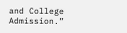and College Admission.”